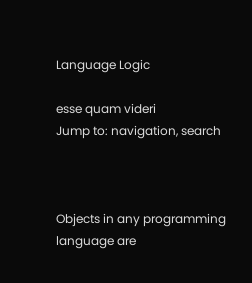Language Logic

esse quam videri
Jump to: navigation, search



Objects in any programming language are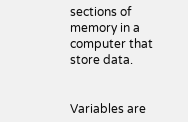sections of memory in a computer that store data.


Variables are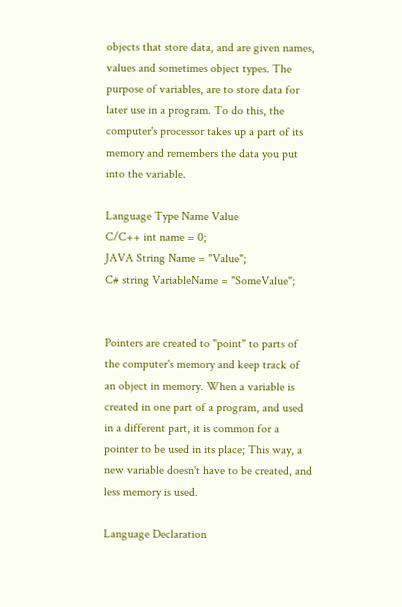objects that store data, and are given names, values and sometimes object types. The purpose of variables, are to store data for later use in a program. To do this, the computer's processor takes up a part of its memory and remembers the data you put into the variable.

Language Type Name Value
C/C++ int name = 0;
JAVA String Name = "Value";
C# string VariableName = "SomeValue";


Pointers are created to "point" to parts of the computer's memory and keep track of an object in memory. When a variable is created in one part of a program, and used in a different part, it is common for a pointer to be used in its place; This way, a new variable doesn't have to be created, and less memory is used.

Language Declaration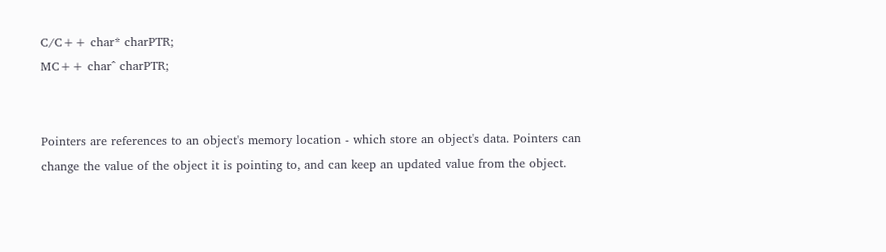C/C++ char* charPTR;
MC++ char^ charPTR;


Pointers are references to an object's memory location - which store an object's data. Pointers can change the value of the object it is pointing to, and can keep an updated value from the object.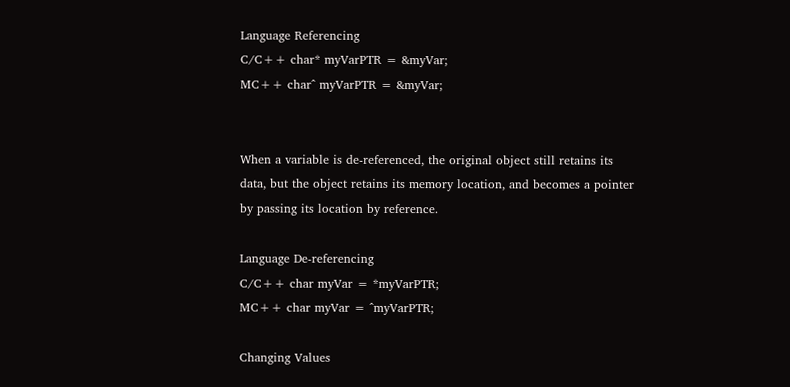Language Referencing
C/C++ char* myVarPTR = &myVar;
MC++ char^ myVarPTR = &myVar;


When a variable is de-referenced, the original object still retains its data, but the object retains its memory location, and becomes a pointer by passing its location by reference.

Language De-referencing
C/C++ char myVar = *myVarPTR;
MC++ char myVar = ^myVarPTR;

Changing Values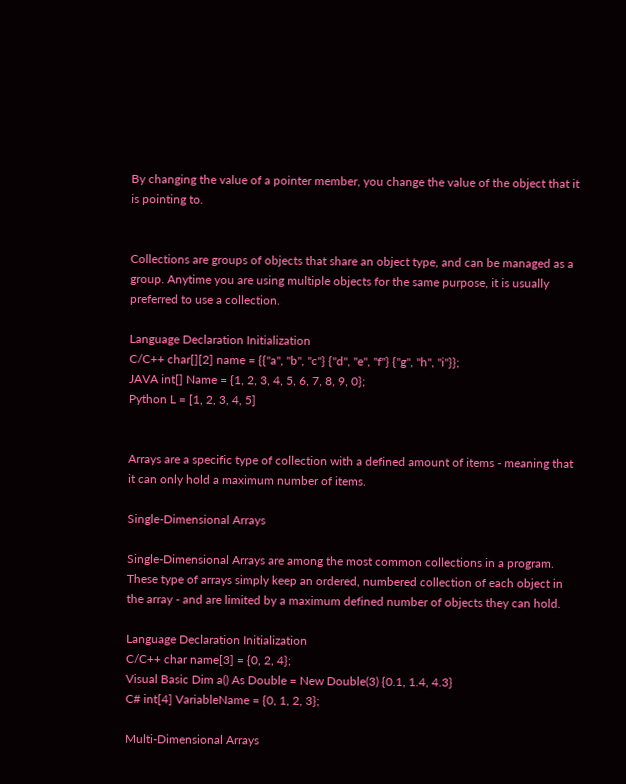By changing the value of a pointer member, you change the value of the object that it is pointing to.


Collections are groups of objects that share an object type, and can be managed as a group. Anytime you are using multiple objects for the same purpose, it is usually preferred to use a collection.

Language Declaration Initialization
C/C++ char[][2] name = {{"a", "b", "c"} {"d", "e", "f"} {"g", "h", "i"}};
JAVA int[] Name = {1, 2, 3, 4, 5, 6, 7, 8, 9, 0};
Python L = [1, 2, 3, 4, 5]


Arrays are a specific type of collection with a defined amount of items - meaning that it can only hold a maximum number of items.

Single-Dimensional Arrays

Single-Dimensional Arrays are among the most common collections in a program. These type of arrays simply keep an ordered, numbered collection of each object in the array - and are limited by a maximum defined number of objects they can hold.

Language Declaration Initialization
C/C++ char name[3] = {0, 2, 4};
Visual Basic Dim a() As Double = New Double(3) {0.1, 1.4, 4.3}
C# int[4] VariableName = {0, 1, 2, 3};

Multi-Dimensional Arrays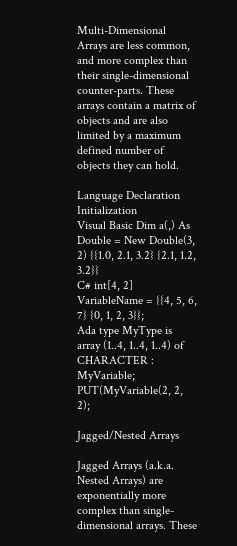Multi-Dimensional Arrays are less common, and more complex than their single-dimensional counter-parts. These arrays contain a matrix of objects and are also limited by a maximum defined number of objects they can hold.

Language Declaration Initialization
Visual Basic Dim a(,) As Double = New Double(3, 2) {{1.0, 2.1, 3.2} {2.1, 1.2, 3.2}}
C# int[4, 2] VariableName = {{4, 5, 6, 7} {0, 1, 2, 3}};
Ada type MyType is array (1..4, 1..4, 1..4) of CHARACTER : MyVariable; PUT(MyVariable(2, 2, 2);

Jagged/Nested Arrays

Jagged Arrays (a.k.a. Nested Arrays) are exponentially more complex than single-dimensional arrays. These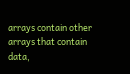arrays contain other arrays that contain data,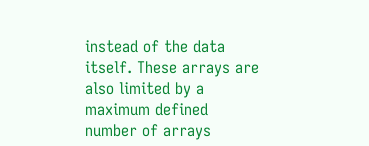instead of the data itself. These arrays are also limited by a maximum defined number of arrays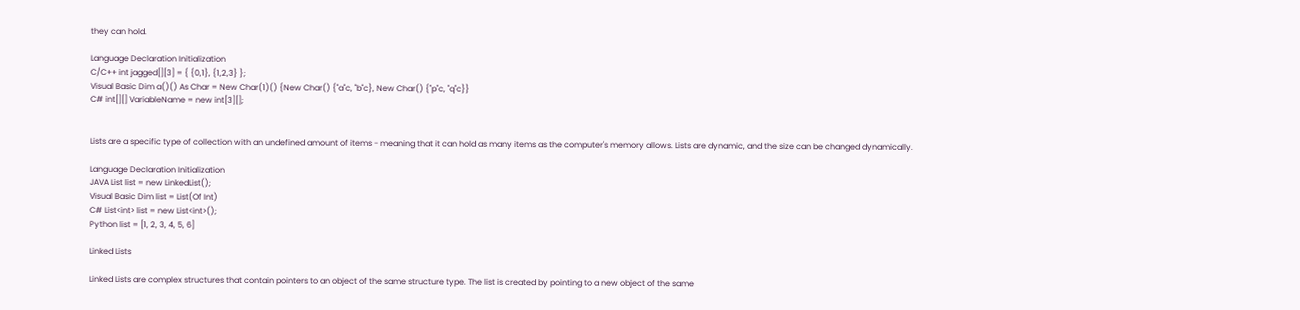they can hold.

Language Declaration Initialization
C/C++ int jagged[][3] = { {0,1}, {1,2,3} };
Visual Basic Dim a()() As Char = New Char(1)() {New Char() {"a"c, "b"c}, New Char() {"p"c, "q"c}}
C# int[][] VariableName = new int[3][];


Lists are a specific type of collection with an undefined amount of items - meaning that it can hold as many items as the computer's memory allows. Lists are dynamic, and the size can be changed dynamically.

Language Declaration Initialization
JAVA List list = new LinkedList();
Visual Basic Dim list = List(Of Int)
C# List<int> list = new List<int>();
Python list = [1, 2, 3, 4, 5, 6]

Linked Lists

Linked Lists are complex structures that contain pointers to an object of the same structure type. The list is created by pointing to a new object of the same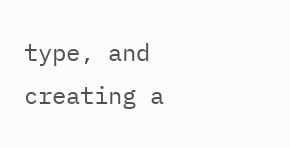type, and creating a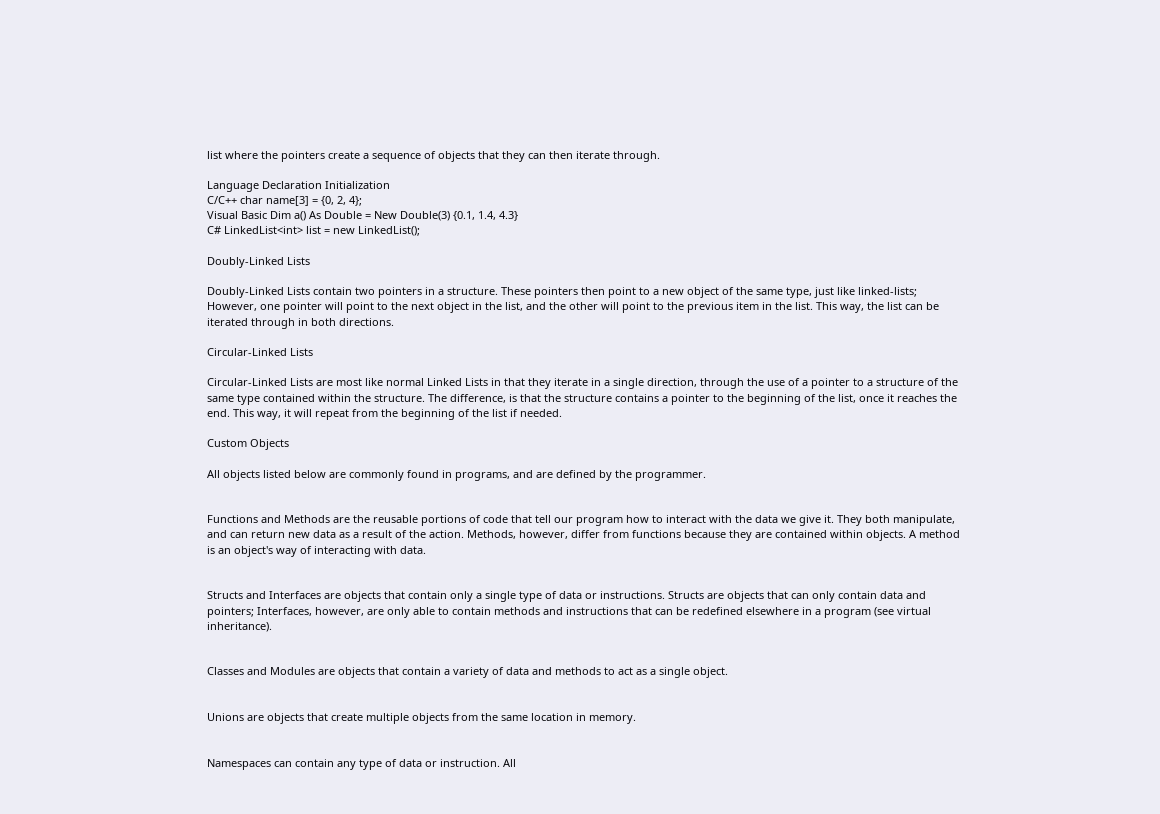list where the pointers create a sequence of objects that they can then iterate through.

Language Declaration Initialization
C/C++ char name[3] = {0, 2, 4};
Visual Basic Dim a() As Double = New Double(3) {0.1, 1.4, 4.3}
C# LinkedList<int> list = new LinkedList();

Doubly-Linked Lists

Doubly-Linked Lists contain two pointers in a structure. These pointers then point to a new object of the same type, just like linked-lists; However, one pointer will point to the next object in the list, and the other will point to the previous item in the list. This way, the list can be iterated through in both directions.

Circular-Linked Lists

Circular-Linked Lists are most like normal Linked Lists in that they iterate in a single direction, through the use of a pointer to a structure of the same type contained within the structure. The difference, is that the structure contains a pointer to the beginning of the list, once it reaches the end. This way, it will repeat from the beginning of the list if needed.

Custom Objects

All objects listed below are commonly found in programs, and are defined by the programmer.


Functions and Methods are the reusable portions of code that tell our program how to interact with the data we give it. They both manipulate, and can return new data as a result of the action. Methods, however, differ from functions because they are contained within objects. A method is an object's way of interacting with data.


Structs and Interfaces are objects that contain only a single type of data or instructions. Structs are objects that can only contain data and pointers; Interfaces, however, are only able to contain methods and instructions that can be redefined elsewhere in a program (see virtual inheritance).


Classes and Modules are objects that contain a variety of data and methods to act as a single object.


Unions are objects that create multiple objects from the same location in memory.


Namespaces can contain any type of data or instruction. All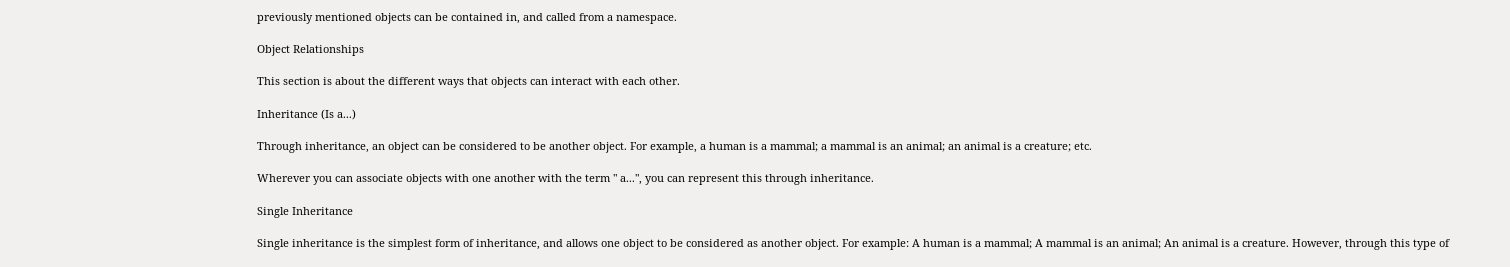previously mentioned objects can be contained in, and called from a namespace.

Object Relationships

This section is about the different ways that objects can interact with each other.

Inheritance (Is a...)

Through inheritance, an object can be considered to be another object. For example, a human is a mammal; a mammal is an animal; an animal is a creature; etc.

Wherever you can associate objects with one another with the term " a...", you can represent this through inheritance.

Single Inheritance

Single inheritance is the simplest form of inheritance, and allows one object to be considered as another object. For example: A human is a mammal; A mammal is an animal; An animal is a creature. However, through this type of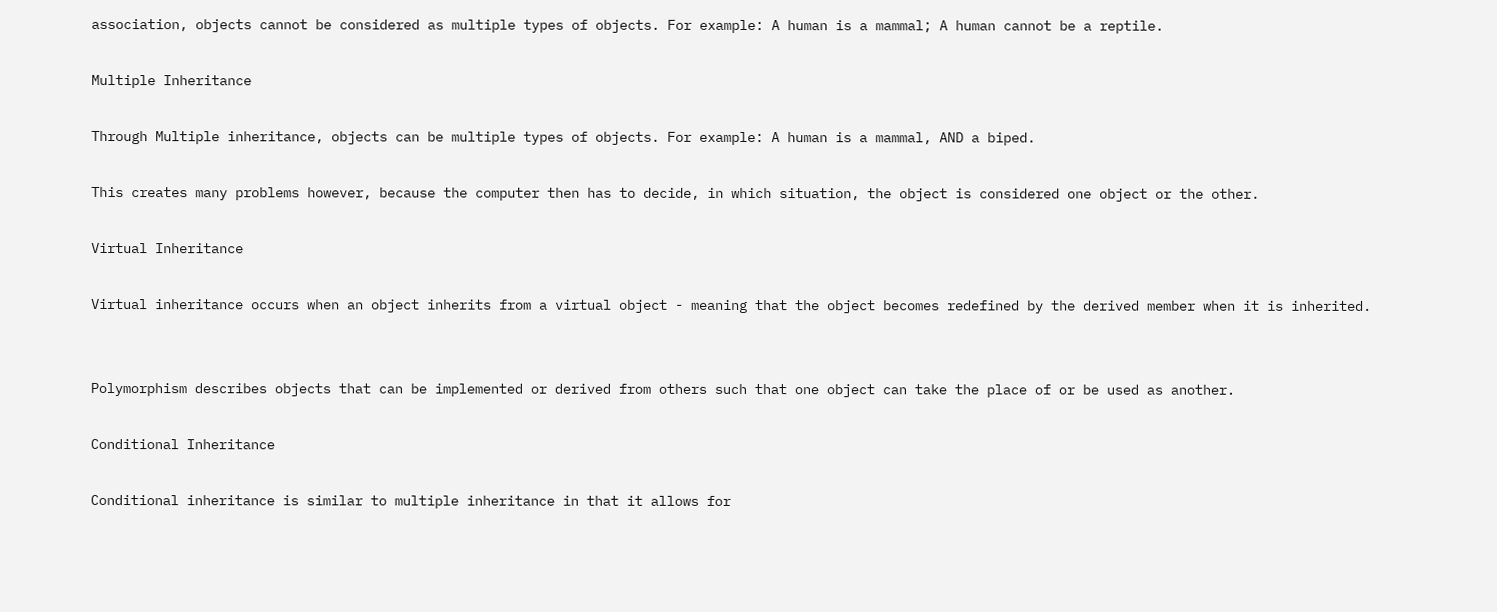association, objects cannot be considered as multiple types of objects. For example: A human is a mammal; A human cannot be a reptile.

Multiple Inheritance

Through Multiple inheritance, objects can be multiple types of objects. For example: A human is a mammal, AND a biped.

This creates many problems however, because the computer then has to decide, in which situation, the object is considered one object or the other.

Virtual Inheritance

Virtual inheritance occurs when an object inherits from a virtual object - meaning that the object becomes redefined by the derived member when it is inherited.


Polymorphism describes objects that can be implemented or derived from others such that one object can take the place of or be used as another.

Conditional Inheritance

Conditional inheritance is similar to multiple inheritance in that it allows for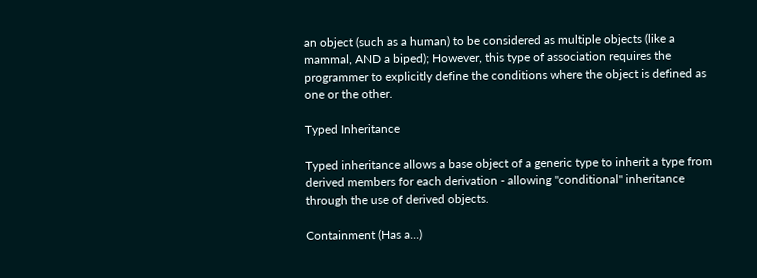an object (such as a human) to be considered as multiple objects (like a mammal, AND a biped); However, this type of association requires the programmer to explicitly define the conditions where the object is defined as one or the other.

Typed Inheritance

Typed inheritance allows a base object of a generic type to inherit a type from derived members for each derivation - allowing "conditional" inheritance through the use of derived objects.

Containment (Has a...)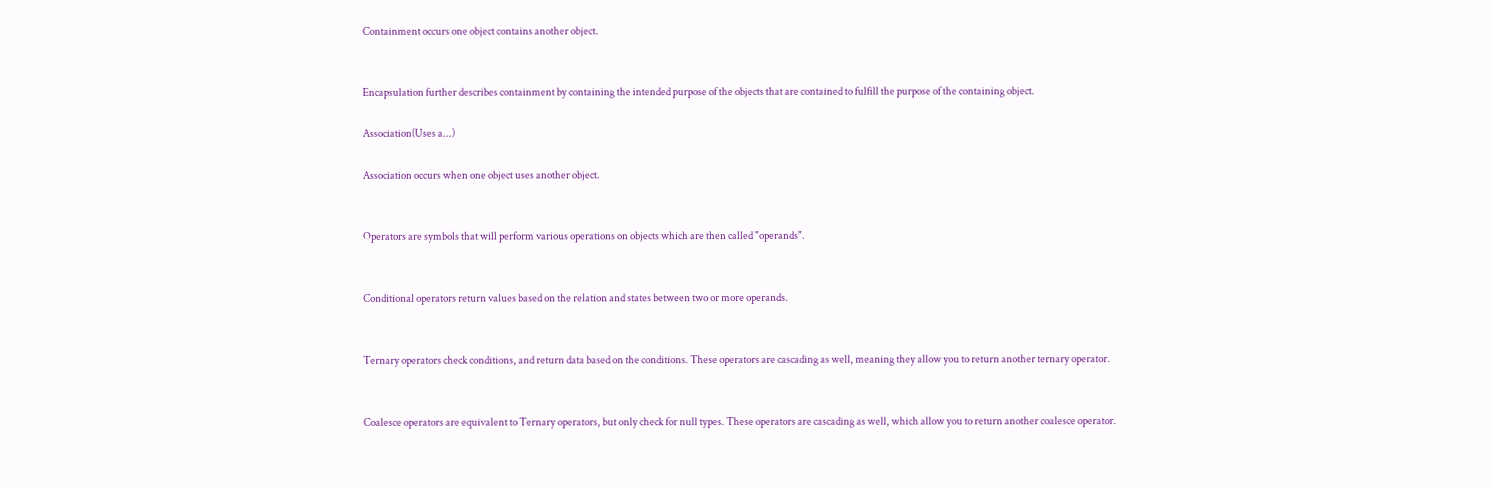Containment occurs one object contains another object.


Encapsulation further describes containment by containing the intended purpose of the objects that are contained to fulfill the purpose of the containing object.

Association(Uses a...)

Association occurs when one object uses another object.


Operators are symbols that will perform various operations on objects which are then called "operands".


Conditional operators return values based on the relation and states between two or more operands.


Ternary operators check conditions, and return data based on the conditions. These operators are cascading as well, meaning they allow you to return another ternary operator.


Coalesce operators are equivalent to Ternary operators, but only check for null types. These operators are cascading as well, which allow you to return another coalesce operator.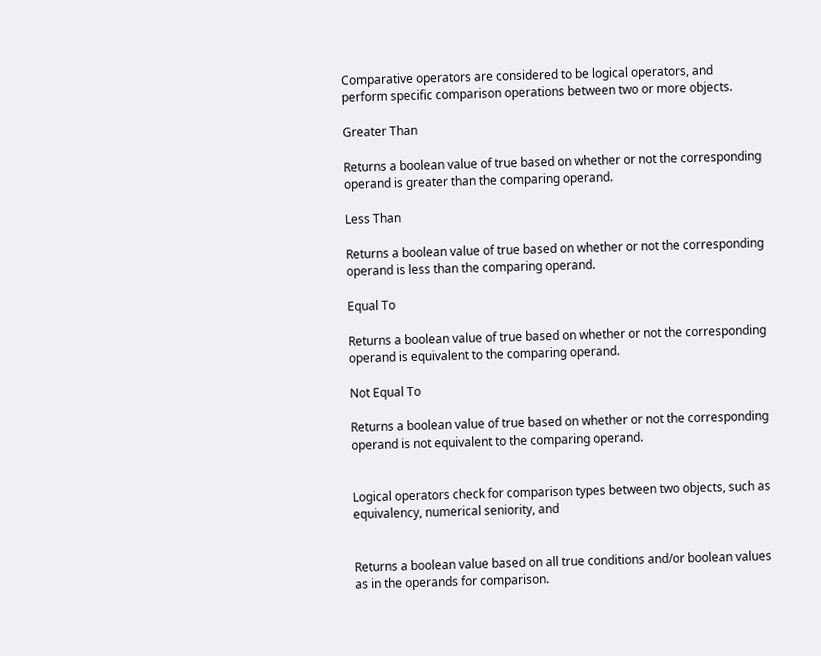Comparative operators are considered to be logical operators, and perform specific comparison operations between two or more objects.

Greater Than

Returns a boolean value of true based on whether or not the corresponding operand is greater than the comparing operand.

Less Than

Returns a boolean value of true based on whether or not the corresponding operand is less than the comparing operand.

Equal To

Returns a boolean value of true based on whether or not the corresponding operand is equivalent to the comparing operand.

Not Equal To

Returns a boolean value of true based on whether or not the corresponding operand is not equivalent to the comparing operand.


Logical operators check for comparison types between two objects, such as equivalency, numerical seniority, and


Returns a boolean value based on all true conditions and/or boolean values as in the operands for comparison.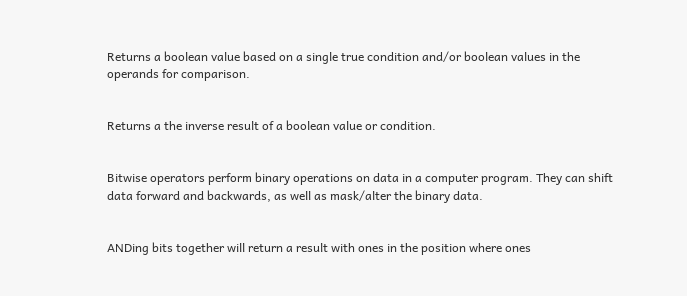Returns a boolean value based on a single true condition and/or boolean values in the operands for comparison.


Returns a the inverse result of a boolean value or condition.


Bitwise operators perform binary operations on data in a computer program. They can shift data forward and backwards, as well as mask/alter the binary data.


ANDing bits together will return a result with ones in the position where ones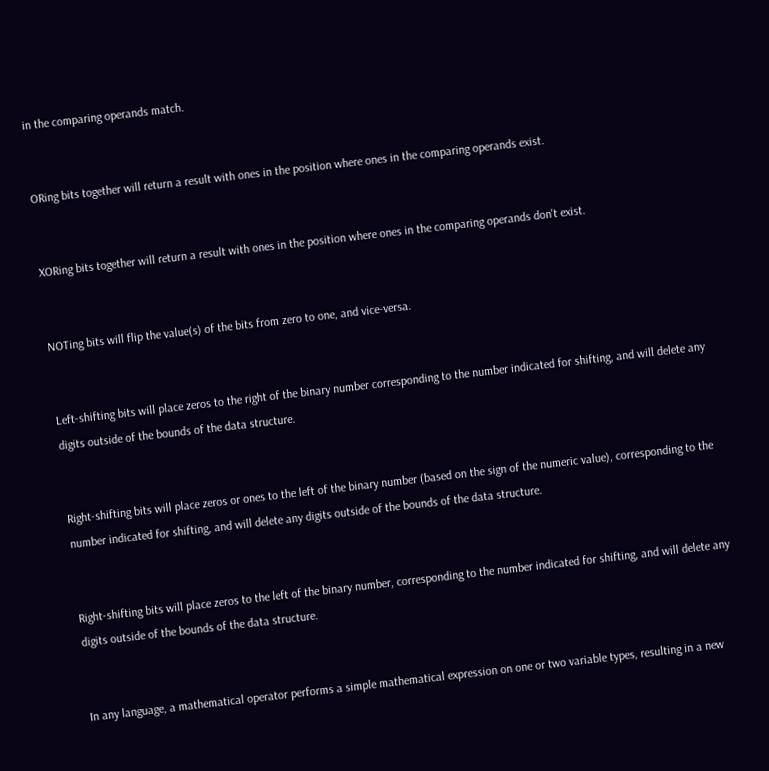in the comparing operands match.


ORing bits together will return a result with ones in the position where ones in the comparing operands exist.


XORing bits together will return a result with ones in the position where ones in the comparing operands don't exist.


NOTing bits will flip the value(s) of the bits from zero to one, and vice-versa.


Left-shifting bits will place zeros to the right of the binary number corresponding to the number indicated for shifting, and will delete any digits outside of the bounds of the data structure.


Right-shifting bits will place zeros or ones to the left of the binary number (based on the sign of the numeric value), corresponding to the number indicated for shifting, and will delete any digits outside of the bounds of the data structure.


Right-shifting bits will place zeros to the left of the binary number, corresponding to the number indicated for shifting, and will delete any digits outside of the bounds of the data structure.


In any language, a mathematical operator performs a simple mathematical expression on one or two variable types, resulting in a new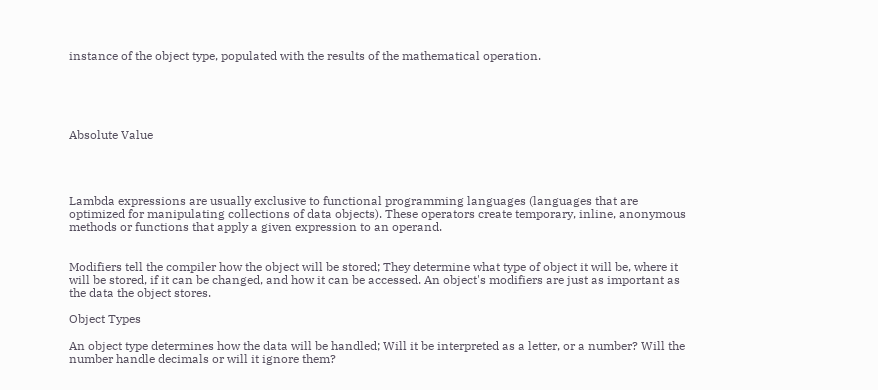instance of the object type, populated with the results of the mathematical operation.





Absolute Value




Lambda expressions are usually exclusive to functional programming languages (languages that are optimized for manipulating collections of data objects). These operators create temporary, inline, anonymous methods or functions that apply a given expression to an operand.


Modifiers tell the compiler how the object will be stored; They determine what type of object it will be, where it will be stored, if it can be changed, and how it can be accessed. An object's modifiers are just as important as the data the object stores.

Object Types

An object type determines how the data will be handled; Will it be interpreted as a letter, or a number? Will the number handle decimals or will it ignore them?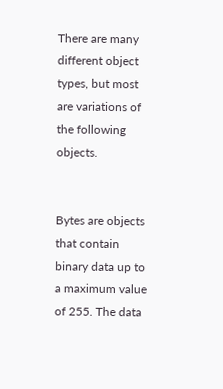There are many different object types, but most are variations of the following objects.


Bytes are objects that contain binary data up to a maximum value of 255. The data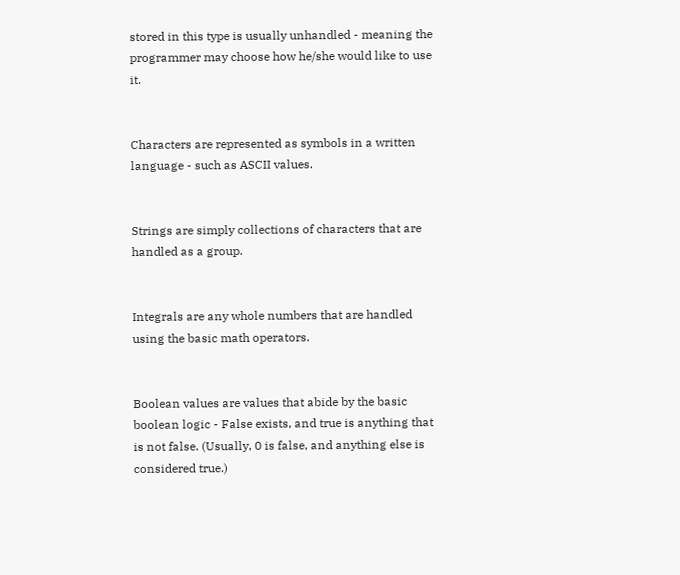stored in this type is usually unhandled - meaning the programmer may choose how he/she would like to use it.


Characters are represented as symbols in a written language - such as ASCII values.


Strings are simply collections of characters that are handled as a group.


Integrals are any whole numbers that are handled using the basic math operators.


Boolean values are values that abide by the basic boolean logic - False exists, and true is anything that is not false. (Usually, 0 is false, and anything else is considered true.)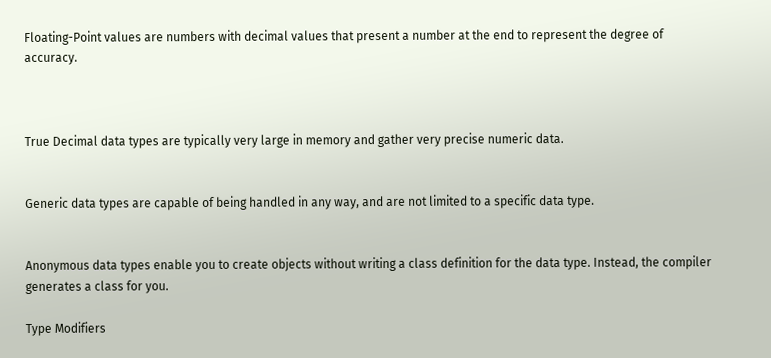Floating-Point values are numbers with decimal values that present a number at the end to represent the degree of accuracy.



True Decimal data types are typically very large in memory and gather very precise numeric data.


Generic data types are capable of being handled in any way, and are not limited to a specific data type.


Anonymous data types enable you to create objects without writing a class definition for the data type. Instead, the compiler generates a class for you.

Type Modifiers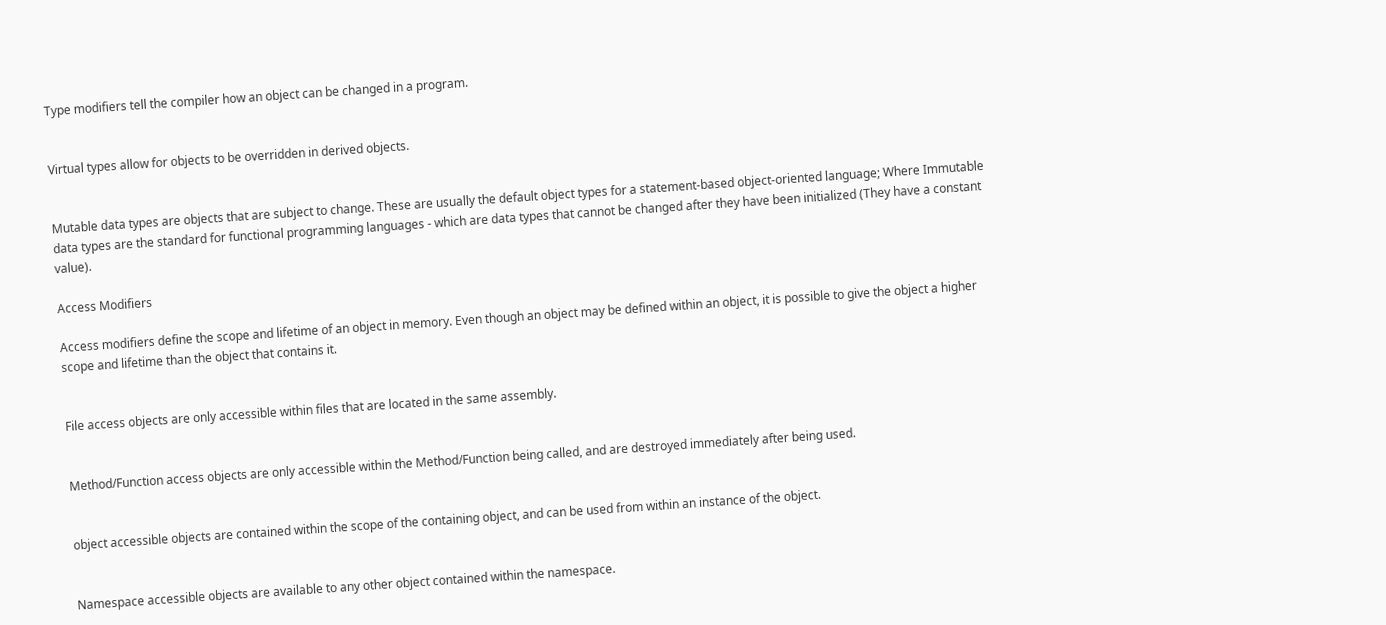Type modifiers tell the compiler how an object can be changed in a program.


Virtual types allow for objects to be overridden in derived objects.


Mutable data types are objects that are subject to change. These are usually the default object types for a statement-based object-oriented language; Where Immutable data types are the standard for functional programming languages - which are data types that cannot be changed after they have been initialized (They have a constant value).

Access Modifiers

Access modifiers define the scope and lifetime of an object in memory. Even though an object may be defined within an object, it is possible to give the object a higher scope and lifetime than the object that contains it.


File access objects are only accessible within files that are located in the same assembly.


Method/Function access objects are only accessible within the Method/Function being called, and are destroyed immediately after being used.


object accessible objects are contained within the scope of the containing object, and can be used from within an instance of the object.


Namespace accessible objects are available to any other object contained within the namespace.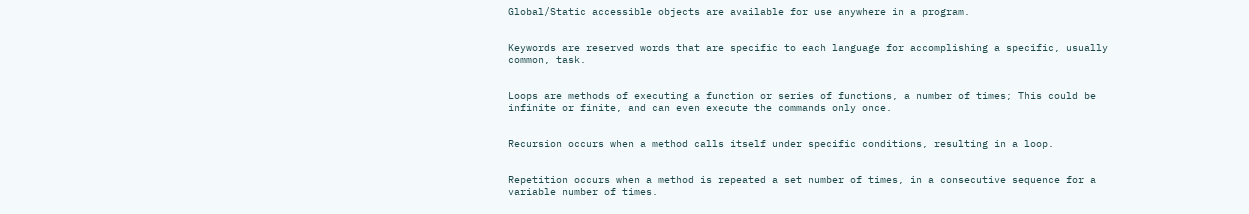Global/Static accessible objects are available for use anywhere in a program.


Keywords are reserved words that are specific to each language for accomplishing a specific, usually common, task.


Loops are methods of executing a function or series of functions, a number of times; This could be infinite or finite, and can even execute the commands only once.


Recursion occurs when a method calls itself under specific conditions, resulting in a loop.


Repetition occurs when a method is repeated a set number of times, in a consecutive sequence for a variable number of times.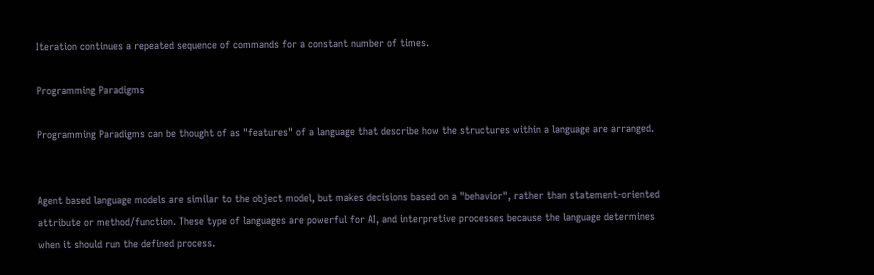Iteration continues a repeated sequence of commands for a constant number of times.

Programming Paradigms

Programming Paradigms can be thought of as "features" of a language that describe how the structures within a language are arranged.


Agent based language models are similar to the object model, but makes decisions based on a "behavior", rather than statement-oriented attribute or method/function. These type of languages are powerful for AI, and interpretive processes because the language determines when it should run the defined process.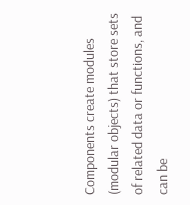Components create modules (modular objects) that store sets of related data or functions, and can be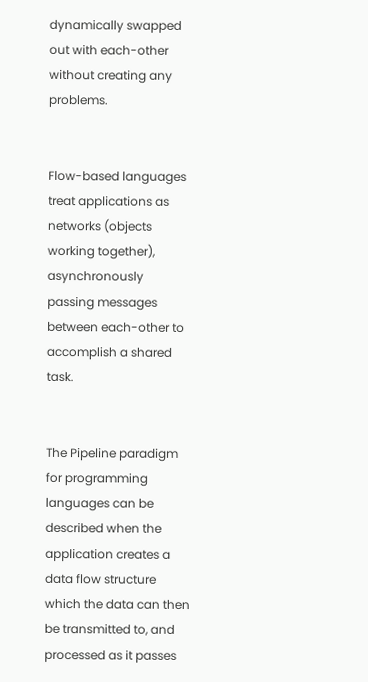dynamically swapped out with each-other without creating any problems.


Flow-based languages treat applications as networks (objects working together), asynchronously passing messages between each-other to accomplish a shared task.


The Pipeline paradigm for programming languages can be described when the application creates a data flow structure which the data can then be transmitted to, and processed as it passes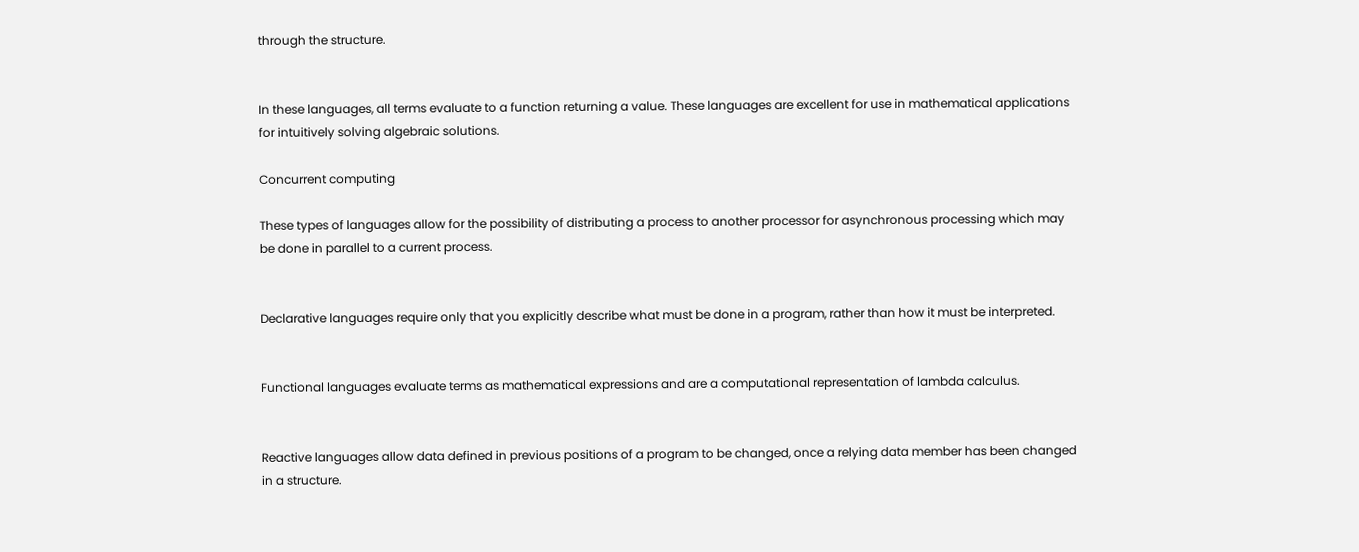through the structure.


In these languages, all terms evaluate to a function returning a value. These languages are excellent for use in mathematical applications for intuitively solving algebraic solutions.

Concurrent computing

These types of languages allow for the possibility of distributing a process to another processor for asynchronous processing which may be done in parallel to a current process.


Declarative languages require only that you explicitly describe what must be done in a program, rather than how it must be interpreted.


Functional languages evaluate terms as mathematical expressions and are a computational representation of lambda calculus.


Reactive languages allow data defined in previous positions of a program to be changed, once a relying data member has been changed in a structure.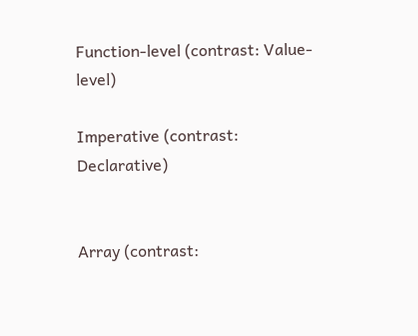Function-level (contrast: Value-level)

Imperative (contrast: Declarative)


Array (contrast: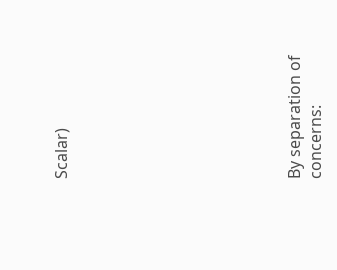Scalar)










By separation of concerns: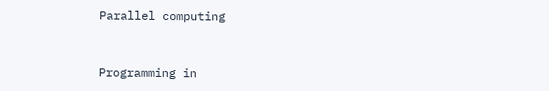Parallel computing


Programming in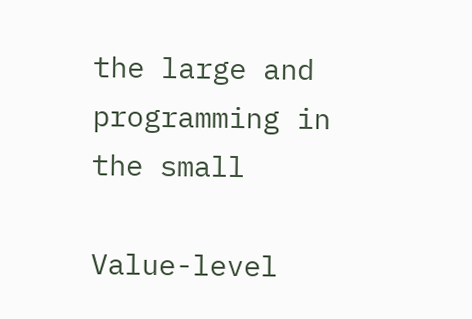the large and programming in the small

Value-level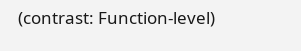(contrast: Function-level)